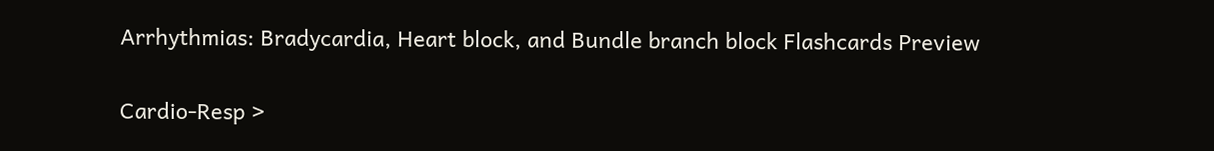Arrhythmias: Bradycardia, Heart block, and Bundle branch block Flashcards Preview

Cardio-Resp >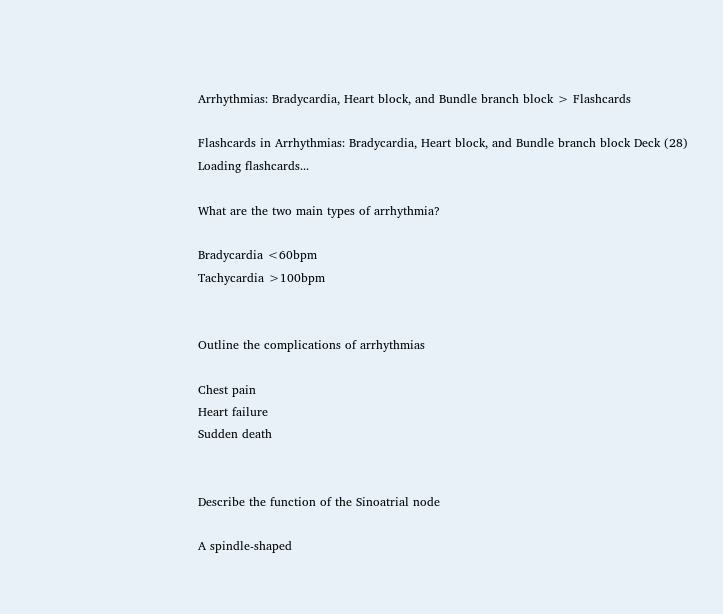Arrhythmias: Bradycardia, Heart block, and Bundle branch block > Flashcards

Flashcards in Arrhythmias: Bradycardia, Heart block, and Bundle branch block Deck (28)
Loading flashcards...

What are the two main types of arrhythmia?

Bradycardia <60bpm
Tachycardia >100bpm


Outline the complications of arrhythmias

Chest pain
Heart failure
Sudden death


Describe the function of the Sinoatrial node

A spindle-shaped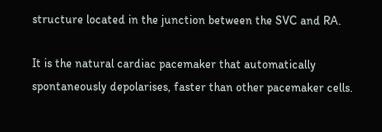structure located in the junction between the SVC and RA.

It is the natural cardiac pacemaker that automatically spontaneously depolarises, faster than other pacemaker cells.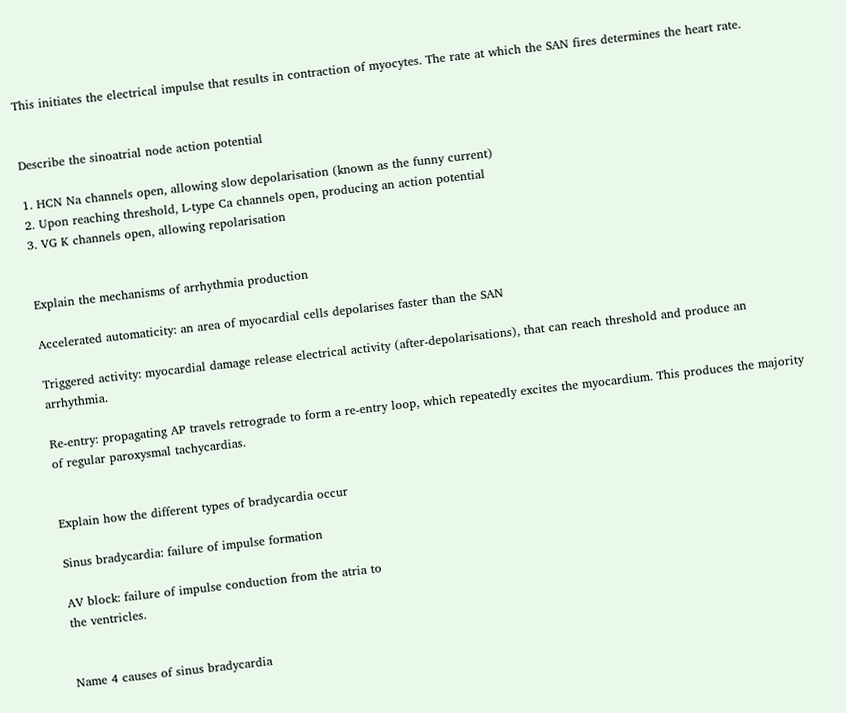This initiates the electrical impulse that results in contraction of myocytes. The rate at which the SAN fires determines the heart rate.


Describe the sinoatrial node action potential

1. HCN Na channels open, allowing slow depolarisation (known as the funny current)
2. Upon reaching threshold, L-type Ca channels open, producing an action potential
3. VG K channels open, allowing repolarisation


Explain the mechanisms of arrhythmia production

Accelerated automaticity: an area of myocardial cells depolarises faster than the SAN

Triggered activity: myocardial damage release electrical activity (after-depolarisations), that can reach threshold and produce an arrhythmia.

Re-entry: propagating AP travels retrograde to form a re-entry loop, which repeatedly excites the myocardium. This produces the majority of regular paroxysmal tachycardias.


Explain how the different types of bradycardia occur

Sinus bradycardia: failure of impulse formation

AV block: failure of impulse conduction from the atria to
the ventricles.


Name 4 causes of sinus bradycardia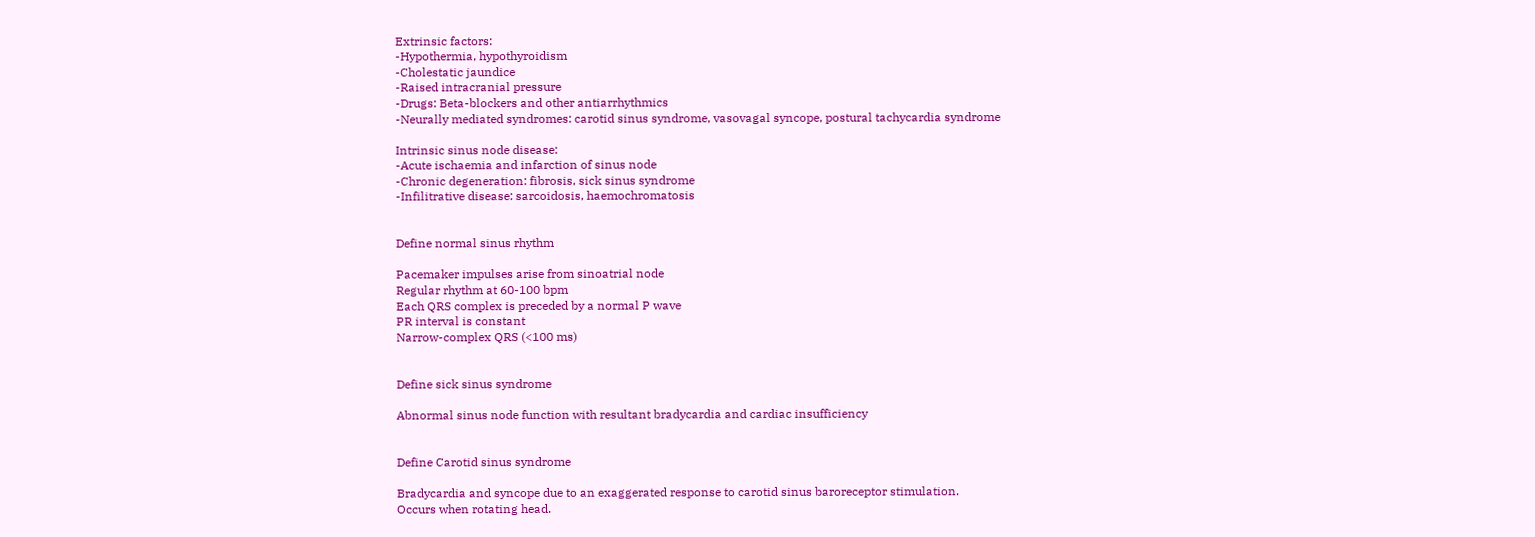Extrinsic factors:
-Hypothermia, hypothyroidism
-Cholestatic jaundice
-Raised intracranial pressure
-Drugs: Beta-blockers and other antiarrhythmics
-Neurally mediated syndromes: carotid sinus syndrome, vasovagal syncope, postural tachycardia syndrome

Intrinsic sinus node disease:
-Acute ischaemia and infarction of sinus node
-Chronic degeneration: fibrosis, sick sinus syndrome
-Infilitrative disease: sarcoidosis, haemochromatosis


Define normal sinus rhythm

Pacemaker impulses arise from sinoatrial node
Regular rhythm at 60-100 bpm
Each QRS complex is preceded by a normal P wave
PR interval is constant
Narrow-complex QRS (<100 ms)


Define sick sinus syndrome

Abnormal sinus node function with resultant bradycardia and cardiac insufficiency


Define Carotid sinus syndrome

Bradycardia and syncope due to an exaggerated response to carotid sinus baroreceptor stimulation.
Occurs when rotating head.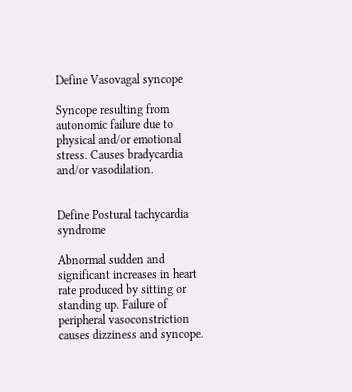Define Vasovagal syncope

Syncope resulting from autonomic failure due to physical and/or emotional stress. Causes bradycardia and/or vasodilation.


Define Postural tachycardia syndrome

Abnormal sudden and significant increases in heart rate produced by sitting or standing up. Failure of peripheral vasoconstriction causes dizziness and syncope.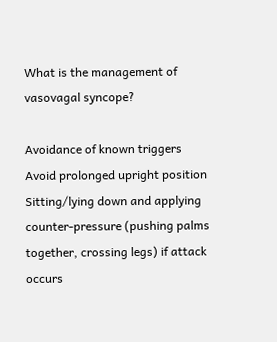What is the management of vasovagal syncope?

Avoidance of known triggers
Avoid prolonged upright position
Sitting/lying down and applying counter-pressure (pushing palms together, crossing legs) if attack occurs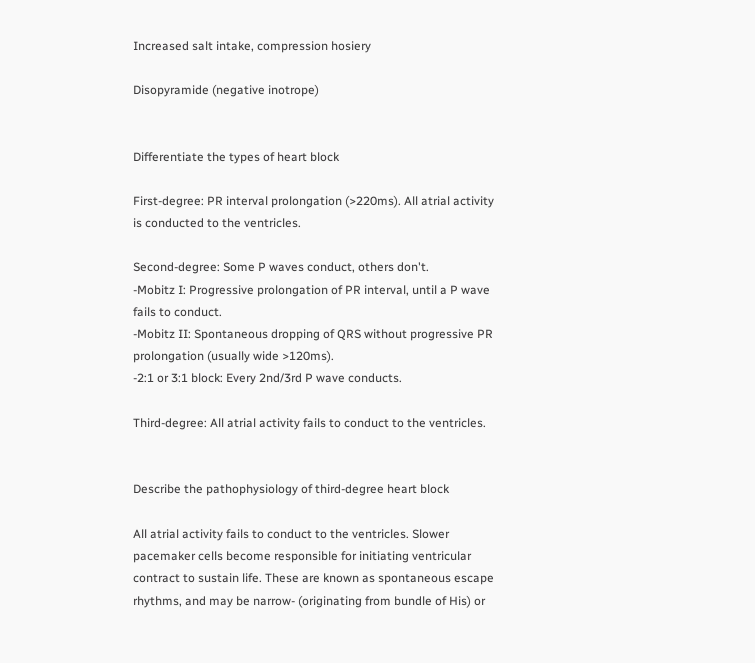Increased salt intake, compression hosiery

Disopyramide (negative inotrope)


Differentiate the types of heart block

First-degree: PR interval prolongation (>220ms). All atrial activity is conducted to the ventricles.

Second-degree: Some P waves conduct, others don't.
-Mobitz I: Progressive prolongation of PR interval, until a P wave fails to conduct.
-Mobitz II: Spontaneous dropping of QRS without progressive PR prolongation (usually wide >120ms).
-2:1 or 3:1 block: Every 2nd/3rd P wave conducts.

Third-degree: All atrial activity fails to conduct to the ventricles.


Describe the pathophysiology of third-degree heart block

All atrial activity fails to conduct to the ventricles. Slower pacemaker cells become responsible for initiating ventricular contract to sustain life. These are known as spontaneous escape rhythms, and may be narrow- (originating from bundle of His) or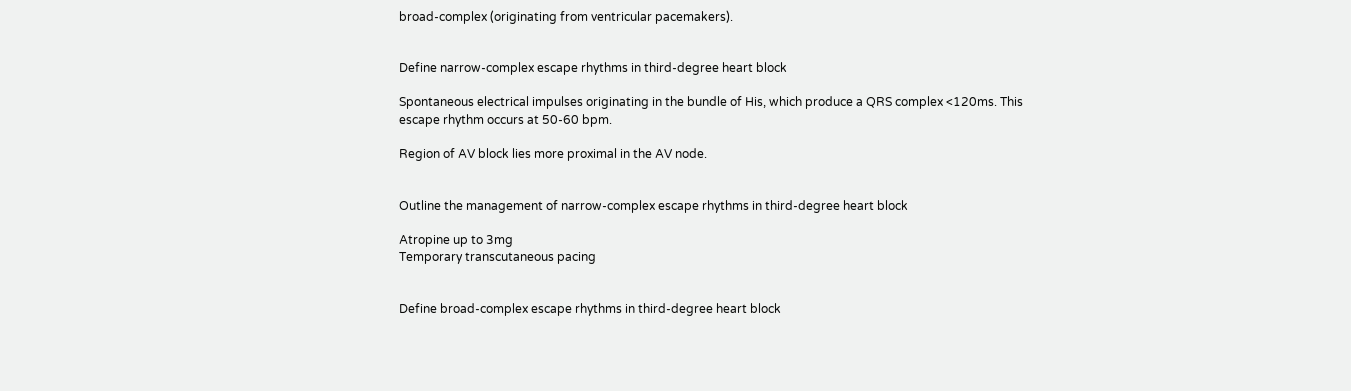broad-complex (originating from ventricular pacemakers).


Define narrow-complex escape rhythms in third-degree heart block

Spontaneous electrical impulses originating in the bundle of His, which produce a QRS complex <120ms. This escape rhythm occurs at 50-60 bpm.

Region of AV block lies more proximal in the AV node.


Outline the management of narrow-complex escape rhythms in third-degree heart block

Atropine up to 3mg
Temporary transcutaneous pacing


Define broad-complex escape rhythms in third-degree heart block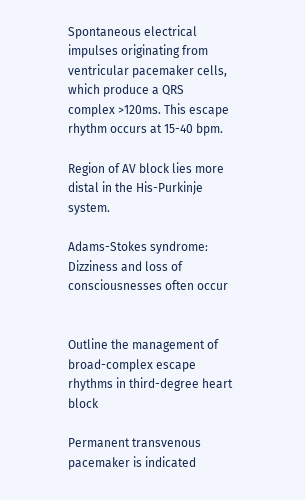Spontaneous electrical impulses originating from ventricular pacemaker cells, which produce a QRS complex >120ms. This escape rhythm occurs at 15-40 bpm.

Region of AV block lies more distal in the His-Purkinje system.

Adams-Stokes syndrome: Dizziness and loss of consciousnesses often occur


Outline the management of broad-complex escape rhythms in third-degree heart block

Permanent transvenous pacemaker is indicated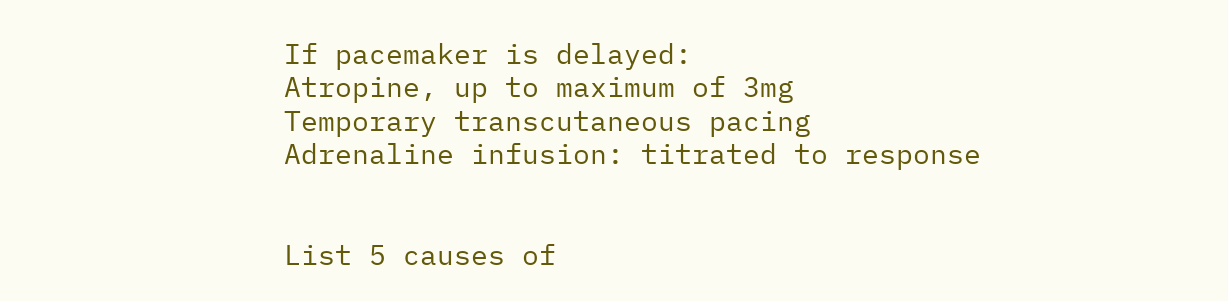If pacemaker is delayed:
Atropine, up to maximum of 3mg
Temporary transcutaneous pacing
Adrenaline infusion: titrated to response


List 5 causes of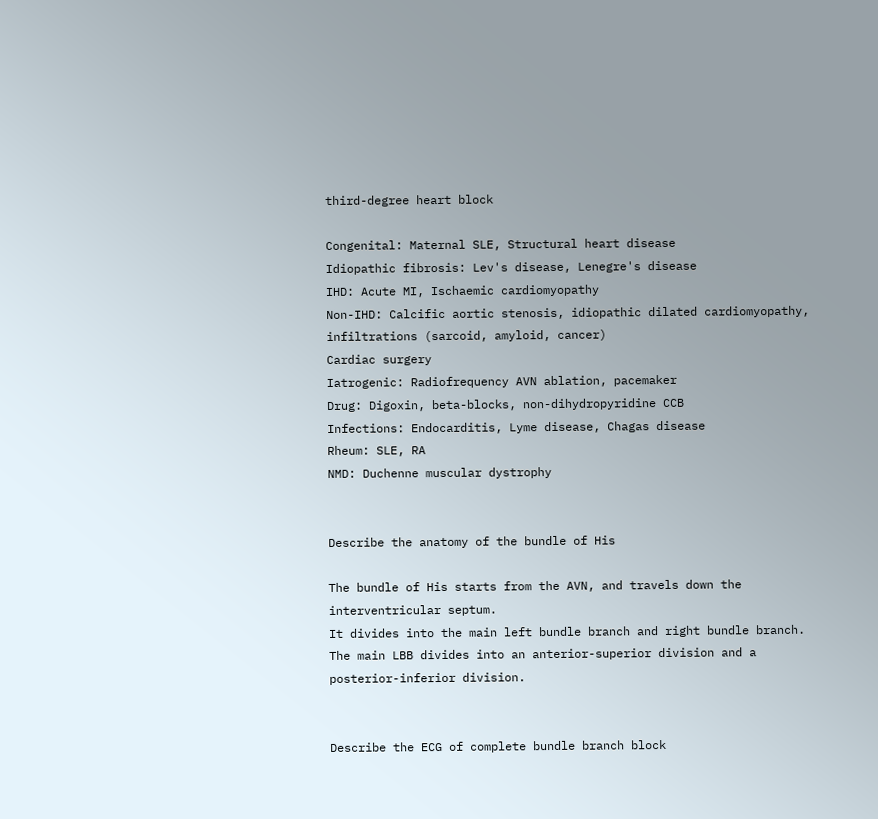third-degree heart block

Congenital: Maternal SLE, Structural heart disease
Idiopathic fibrosis: Lev's disease, Lenegre's disease
IHD: Acute MI, Ischaemic cardiomyopathy
Non-IHD: Calcific aortic stenosis, idiopathic dilated cardiomyopathy, infiltrations (sarcoid, amyloid, cancer)
Cardiac surgery
Iatrogenic: Radiofrequency AVN ablation, pacemaker
Drug: Digoxin, beta-blocks, non-dihydropyridine CCB
Infections: Endocarditis, Lyme disease, Chagas disease
Rheum: SLE, RA
NMD: Duchenne muscular dystrophy


Describe the anatomy of the bundle of His

The bundle of His starts from the AVN, and travels down the interventricular septum.
It divides into the main left bundle branch and right bundle branch.
The main LBB divides into an anterior-superior division and a posterior-inferior division.


Describe the ECG of complete bundle branch block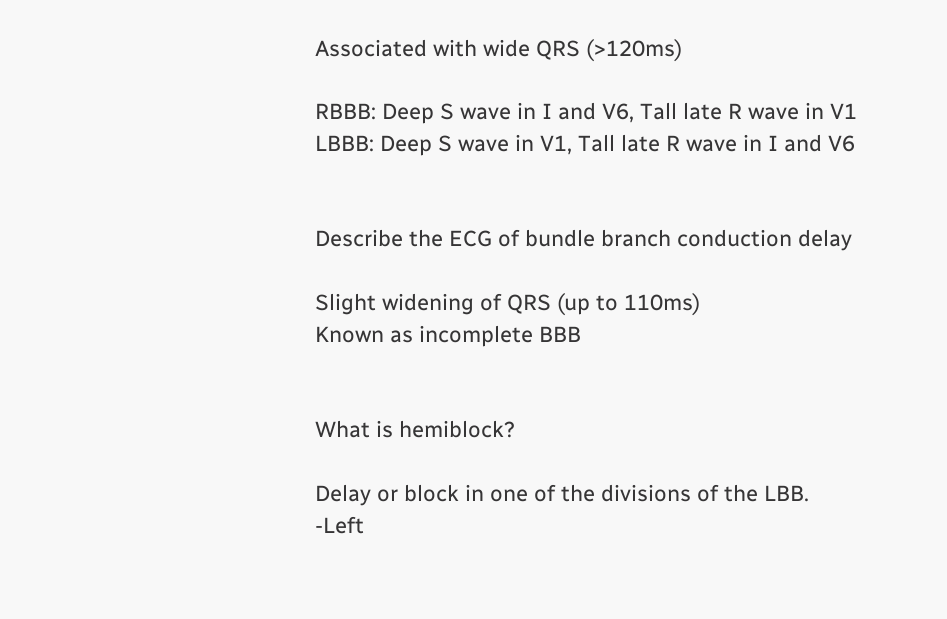Associated with wide QRS (>120ms)

RBBB: Deep S wave in I and V6, Tall late R wave in V1
LBBB: Deep S wave in V1, Tall late R wave in I and V6


Describe the ECG of bundle branch conduction delay

Slight widening of QRS (up to 110ms)
Known as incomplete BBB


What is hemiblock?

Delay or block in one of the divisions of the LBB.
-Left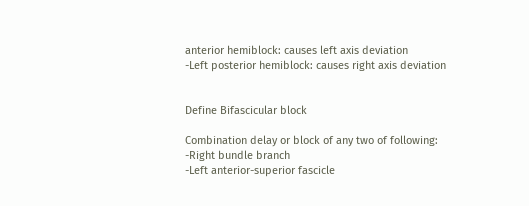anterior hemiblock: causes left axis deviation
-Left posterior hemiblock: causes right axis deviation


Define Bifascicular block

Combination delay or block of any two of following:
-Right bundle branch
-Left anterior-superior fascicle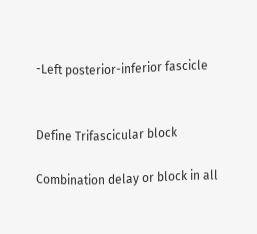-Left posterior-inferior fascicle


Define Trifascicular block

Combination delay or block in all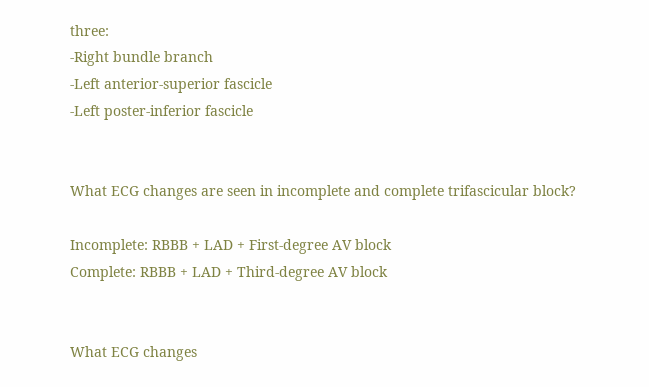three:
-Right bundle branch
-Left anterior-superior fascicle
-Left poster-inferior fascicle


What ECG changes are seen in incomplete and complete trifascicular block?

Incomplete: RBBB + LAD + First-degree AV block
Complete: RBBB + LAD + Third-degree AV block


What ECG changes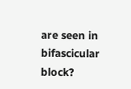are seen in bifascicular block?